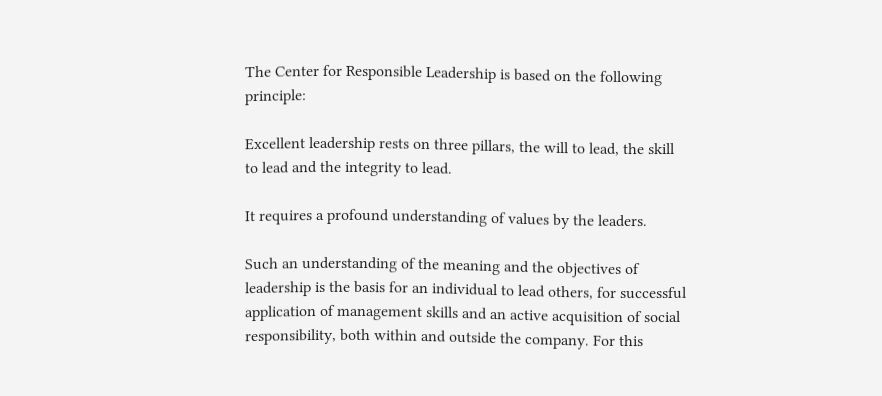The Center for Responsible Leadership is based on the following principle:

Excellent leadership rests on three pillars, the will to lead, the skill to lead and the integrity to lead.

It requires a profound understanding of values by the leaders.

Such an understanding of the meaning and the objectives of leadership is the basis for an individual to lead others, for successful application of management skills and an active acquisition of social responsibility, both within and outside the company. For this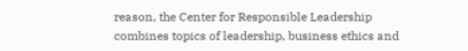reason, the Center for Responsible Leadership combines topics of leadership, business ethics and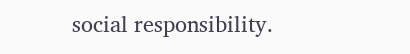social responsibility.